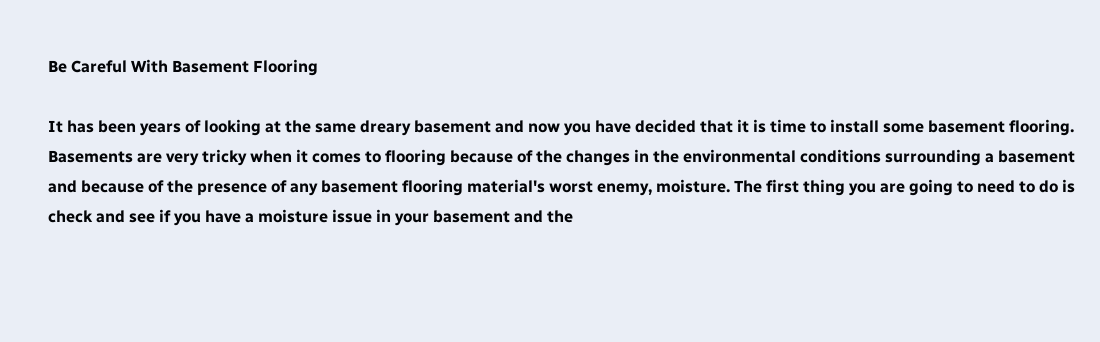Be Careful With Basement Flooring

It has been years of looking at the same dreary basement and now you have decided that it is time to install some basement flooring. Basements are very tricky when it comes to flooring because of the changes in the environmental conditions surrounding a basement and because of the presence of any basement flooring material's worst enemy, moisture. The first thing you are going to need to do is check and see if you have a moisture issue in your basement and the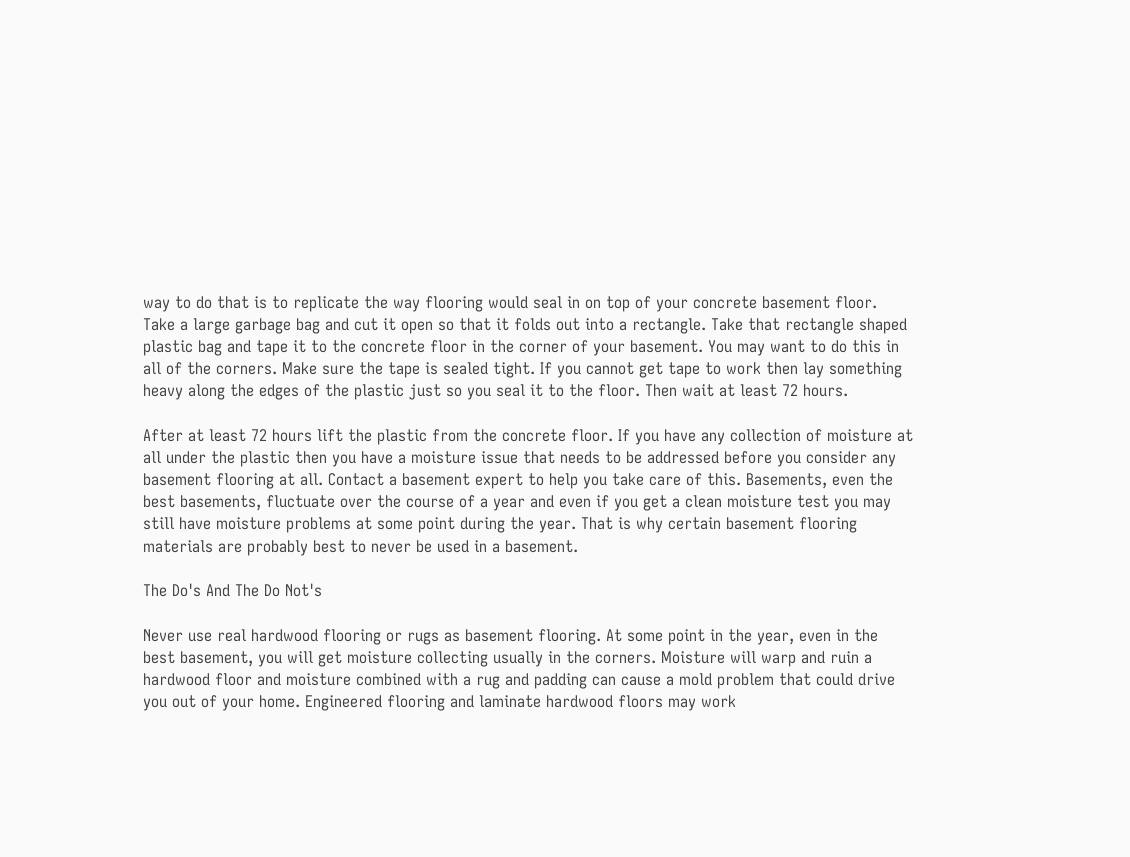way to do that is to replicate the way flooring would seal in on top of your concrete basement floor. Take a large garbage bag and cut it open so that it folds out into a rectangle. Take that rectangle shaped plastic bag and tape it to the concrete floor in the corner of your basement. You may want to do this in all of the corners. Make sure the tape is sealed tight. If you cannot get tape to work then lay something heavy along the edges of the plastic just so you seal it to the floor. Then wait at least 72 hours.

After at least 72 hours lift the plastic from the concrete floor. If you have any collection of moisture at all under the plastic then you have a moisture issue that needs to be addressed before you consider any basement flooring at all. Contact a basement expert to help you take care of this. Basements, even the best basements, fluctuate over the course of a year and even if you get a clean moisture test you may still have moisture problems at some point during the year. That is why certain basement flooring materials are probably best to never be used in a basement.

The Do's And The Do Not's

Never use real hardwood flooring or rugs as basement flooring. At some point in the year, even in the best basement, you will get moisture collecting usually in the corners. Moisture will warp and ruin a hardwood floor and moisture combined with a rug and padding can cause a mold problem that could drive you out of your home. Engineered flooring and laminate hardwood floors may work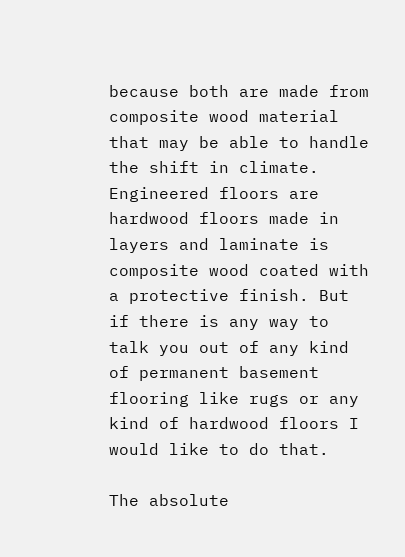because both are made from composite wood material that may be able to handle the shift in climate. Engineered floors are hardwood floors made in layers and laminate is composite wood coated with a protective finish. But if there is any way to talk you out of any kind of permanent basement flooring like rugs or any kind of hardwood floors I would like to do that.

The absolute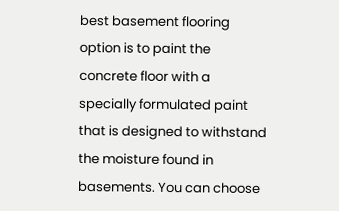best basement flooring option is to paint the concrete floor with a specially formulated paint that is designed to withstand the moisture found in basements. You can choose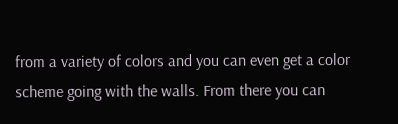from a variety of colors and you can even get a color scheme going with the walls. From there you can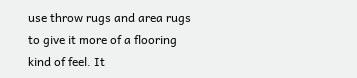use throw rugs and area rugs to give it more of a flooring kind of feel. It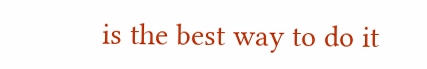is the best way to do it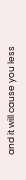and it will cause you less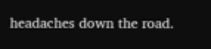headaches down the road.